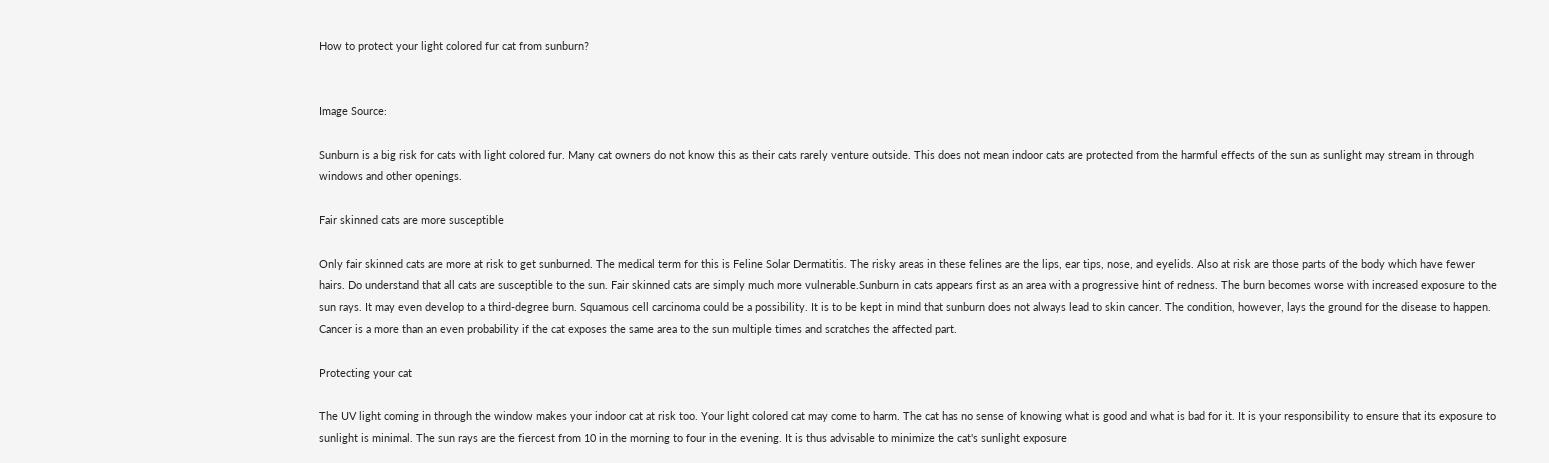How to protect your light colored fur cat from sunburn?


Image Source:

Sunburn is a big risk for cats with light colored fur. Many cat owners do not know this as their cats rarely venture outside. This does not mean indoor cats are protected from the harmful effects of the sun as sunlight may stream in through windows and other openings.

Fair skinned cats are more susceptible

Only fair skinned cats are more at risk to get sunburned. The medical term for this is Feline Solar Dermatitis. The risky areas in these felines are the lips, ear tips, nose, and eyelids. Also at risk are those parts of the body which have fewer hairs. Do understand that all cats are susceptible to the sun. Fair skinned cats are simply much more vulnerable.Sunburn in cats appears first as an area with a progressive hint of redness. The burn becomes worse with increased exposure to the sun rays. It may even develop to a third-degree burn. Squamous cell carcinoma could be a possibility. It is to be kept in mind that sunburn does not always lead to skin cancer. The condition, however, lays the ground for the disease to happen. Cancer is a more than an even probability if the cat exposes the same area to the sun multiple times and scratches the affected part.

Protecting your cat

The UV light coming in through the window makes your indoor cat at risk too. Your light colored cat may come to harm. The cat has no sense of knowing what is good and what is bad for it. It is your responsibility to ensure that its exposure to sunlight is minimal. The sun rays are the fiercest from 10 in the morning to four in the evening. It is thus advisable to minimize the cat's sunlight exposure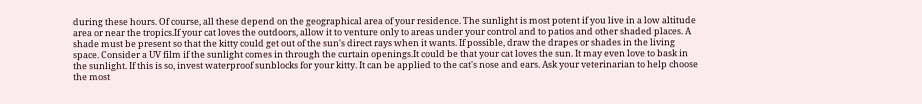during these hours. Of course, all these depend on the geographical area of your residence. The sunlight is most potent if you live in a low altitude area or near the tropics.If your cat loves the outdoors, allow it to venture only to areas under your control and to patios and other shaded places. A shade must be present so that the kitty could get out of the sun's direct rays when it wants. If possible, draw the drapes or shades in the living space. Consider a UV film if the sunlight comes in through the curtain openings.It could be that your cat loves the sun. It may even love to bask in the sunlight. If this is so, invest waterproof sunblocks for your kitty. It can be applied to the cat's nose and ears. Ask your veterinarian to help choose the most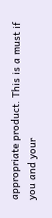appropriate product. This is a must if you and your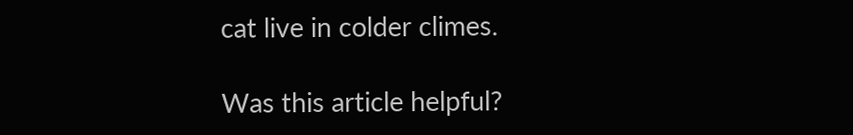cat live in colder climes.

Was this article helpful?